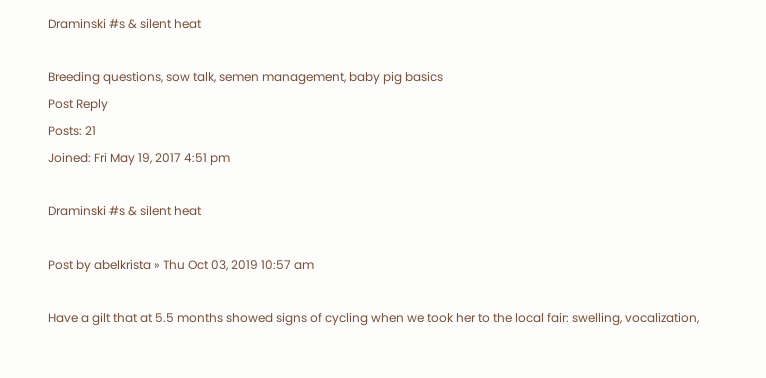Draminski #s & silent heat

Breeding questions, sow talk, semen management, baby pig basics
Post Reply
Posts: 21
Joined: Fri May 19, 2017 4:51 pm

Draminski #s & silent heat

Post by abelkrista » Thu Oct 03, 2019 10:57 am

Have a gilt that at 5.5 months showed signs of cycling when we took her to the local fair: swelling, vocalization,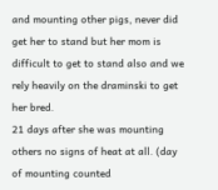and mounting other pigs, never did get her to stand but her mom is difficult to get to stand also and we rely heavily on the draminski to get her bred.
21 days after she was mounting others no signs of heat at all. (day of mounting counted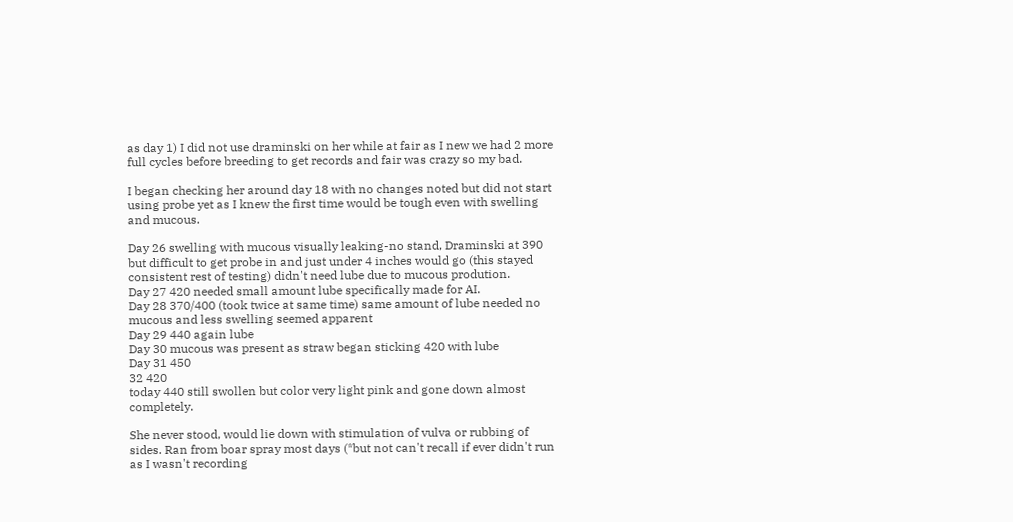as day 1) I did not use draminski on her while at fair as I new we had 2 more full cycles before breeding to get records and fair was crazy so my bad.

I began checking her around day 18 with no changes noted but did not start using probe yet as I knew the first time would be tough even with swelling and mucous.

Day 26 swelling with mucous visually leaking-no stand, Draminski at 390 but difficult to get probe in and just under 4 inches would go (this stayed consistent rest of testing) didn't need lube due to mucous prodution.
Day 27 420 needed small amount lube specifically made for AI.
Day 28 370/400 (took twice at same time) same amount of lube needed no mucous and less swelling seemed apparent
Day 29 440 again lube
Day 30 mucous was present as straw began sticking 420 with lube
Day 31 450
32 420
today 440 still swollen but color very light pink and gone down almost completely.

She never stood, would lie down with stimulation of vulva or rubbing of sides. Ran from boar spray most days (*but not can't recall if ever didn't run as I wasn't recording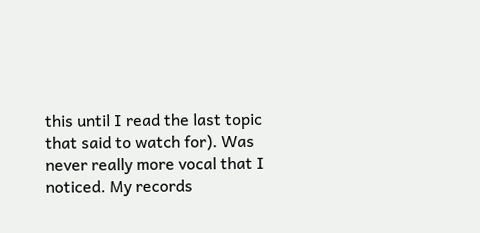this until I read the last topic that said to watch for). Was never really more vocal that I noticed. My records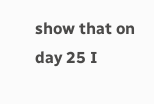show that on day 25 I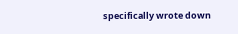specifically wrote down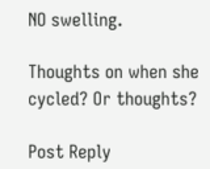NO swelling.

Thoughts on when she cycled? Or thoughts?

Post Reply